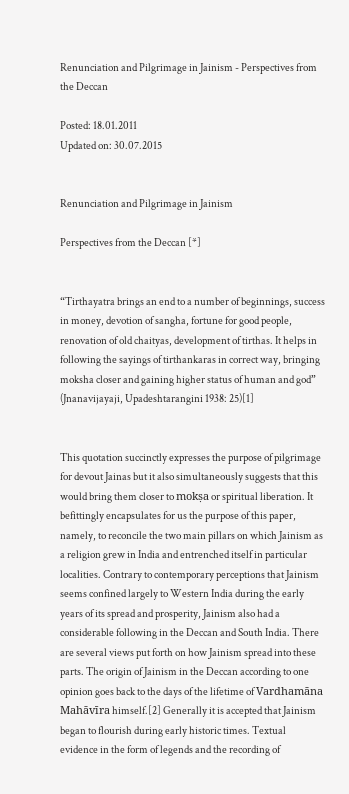Renunciation and Pilgrimage in Jainism - Perspectives from the Deccan

Posted: 18.01.2011
Updated on: 30.07.2015


Renunciation and Pilgrimage in Jainism

Perspectives from the Deccan [*]


“Tirthayatra brings an end to a number of beginnings, success in money, devotion of sangha, fortune for good people, renovation of old chaityas, development of tirthas. It helps in following the sayings of tirthankaras in correct way, bringing moksha closer and gaining higher status of human and god” (Jnanavijayaji, Upadeshtarangini 1938: 25)[1]


This quotation succinctly expresses the purpose of pilgrimage for devout Jainas but it also simultaneously suggests that this would bring them closer to mokṣa or spiritual liberation. It befittingly encapsulates for us the purpose of this paper, namely, to reconcile the two main pillars on which Jainism as a religion grew in India and entrenched itself in particular localities. Contrary to contemporary perceptions that Jainism seems confined largely to Western India during the early years of its spread and prosperity, Jainism also had a considerable following in the Deccan and South India. There are several views put forth on how Jainism spread into these parts. The origin of Jainism in the Deccan according to one opinion goes back to the days of the lifetime of Vardhamāna Mahāvīra himself.[2] Generally it is accepted that Jainism began to flourish during early historic times. Textual evidence in the form of legends and the recording of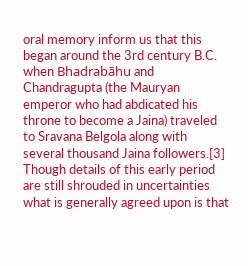oral memory inform us that this began around the 3rd century B.C. when Bhadrabāhu and Chandragupta (the Mauryan emperor who had abdicated his throne to become a Jaina) traveled to Sravana Belgola along with several thousand Jaina followers.[3] Though details of this early period are still shrouded in uncertainties what is generally agreed upon is that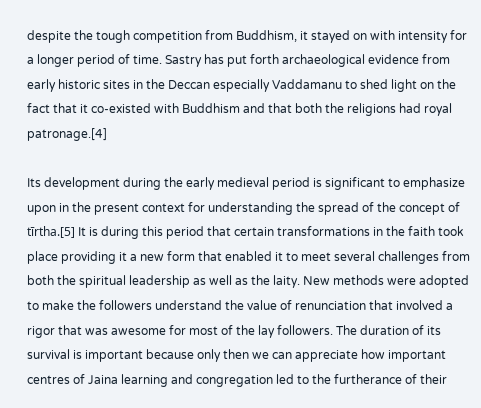despite the tough competition from Buddhism, it stayed on with intensity for a longer period of time. Sastry has put forth archaeological evidence from early historic sites in the Deccan especially Vaddamanu to shed light on the fact that it co-existed with Buddhism and that both the religions had royal patronage.[4]

Its development during the early medieval period is significant to emphasize upon in the present context for understanding the spread of the concept of tīrtha.[5] It is during this period that certain transformations in the faith took place providing it a new form that enabled it to meet several challenges from both the spiritual leadership as well as the laity. New methods were adopted to make the followers understand the value of renunciation that involved a rigor that was awesome for most of the lay followers. The duration of its survival is important because only then we can appreciate how important centres of Jaina learning and congregation led to the furtherance of their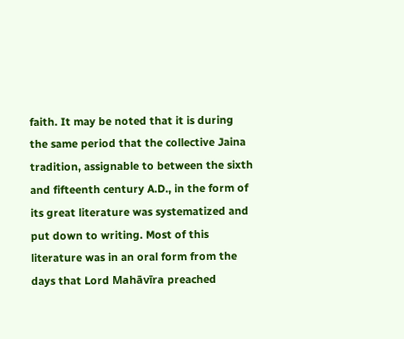faith. It may be noted that it is during the same period that the collective Jaina tradition, assignable to between the sixth and fifteenth century A.D., in the form of its great literature was systematized and put down to writing. Most of this literature was in an oral form from the days that Lord Mahāvīra preached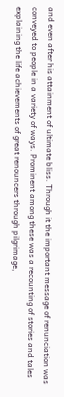and even after his attainment of ultimate bliss. Through it the important message of renunciation was conveyed to people in a variety of ways. Prominent among these was a recounting of stories and tales explaining the life achievements of great renouncers through pilgrimage,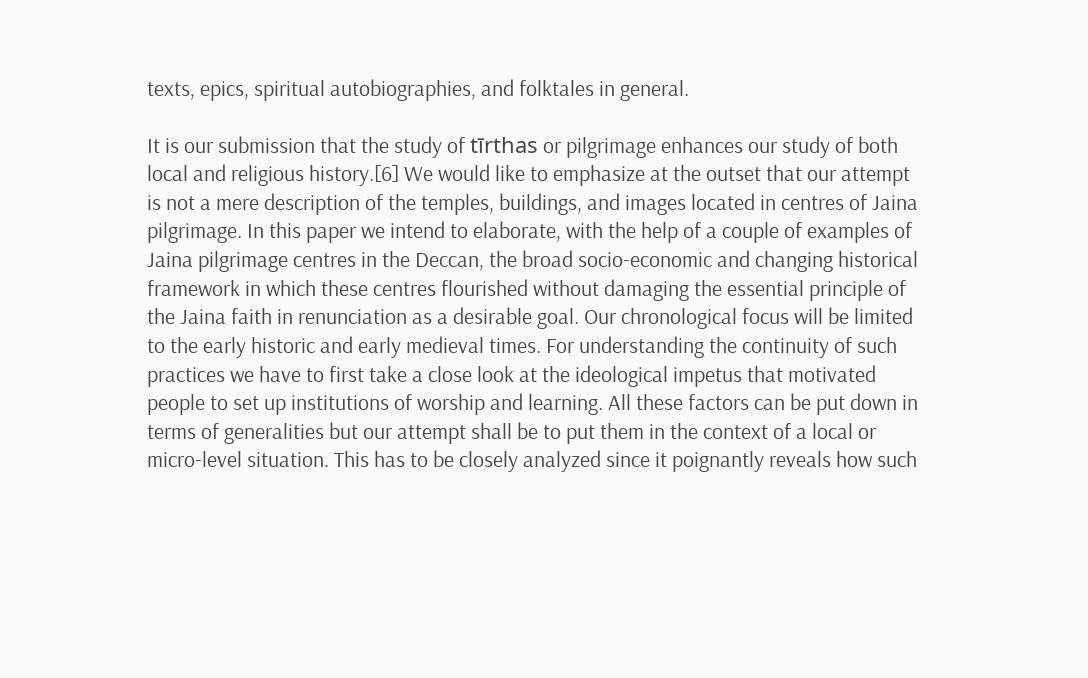texts, epics, spiritual autobiographies, and folktales in general.

It is our submission that the study of tīrthas or pilgrimage enhances our study of both local and religious history.[6] We would like to emphasize at the outset that our attempt is not a mere description of the temples, buildings, and images located in centres of Jaina pilgrimage. In this paper we intend to elaborate, with the help of a couple of examples of Jaina pilgrimage centres in the Deccan, the broad socio-economic and changing historical framework in which these centres flourished without damaging the essential principle of the Jaina faith in renunciation as a desirable goal. Our chronological focus will be limited to the early historic and early medieval times. For understanding the continuity of such practices we have to first take a close look at the ideological impetus that motivated people to set up institutions of worship and learning. All these factors can be put down in terms of generalities but our attempt shall be to put them in the context of a local or micro-level situation. This has to be closely analyzed since it poignantly reveals how such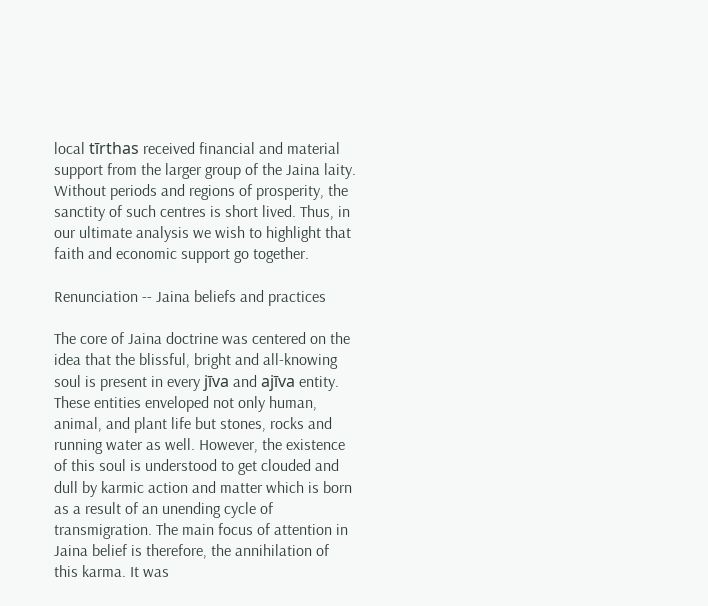local tīrthas received financial and material support from the larger group of the Jaina laity. Without periods and regions of prosperity, the sanctity of such centres is short lived. Thus, in our ultimate analysis we wish to highlight that faith and economic support go together.

Renunciation -- Jaina beliefs and practices

The core of Jaina doctrine was centered on the idea that the blissful, bright and all-knowing soul is present in every jīva and ajīva entity. These entities enveloped not only human, animal, and plant life but stones, rocks and running water as well. However, the existence of this soul is understood to get clouded and dull by karmic action and matter which is born as a result of an unending cycle of transmigration. The main focus of attention in Jaina belief is therefore, the annihilation of this karma. It was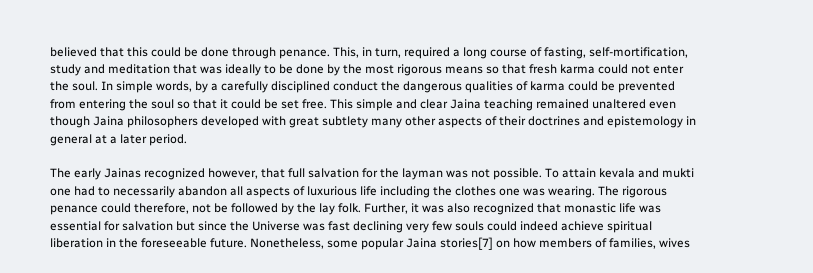believed that this could be done through penance. This, in turn, required a long course of fasting, self-mortification, study and meditation that was ideally to be done by the most rigorous means so that fresh karma could not enter the soul. In simple words, by a carefully disciplined conduct the dangerous qualities of karma could be prevented from entering the soul so that it could be set free. This simple and clear Jaina teaching remained unaltered even though Jaina philosophers developed with great subtlety many other aspects of their doctrines and epistemology in general at a later period.

The early Jainas recognized however, that full salvation for the layman was not possible. To attain kevala and mukti one had to necessarily abandon all aspects of luxurious life including the clothes one was wearing. The rigorous penance could therefore, not be followed by the lay folk. Further, it was also recognized that monastic life was essential for salvation but since the Universe was fast declining very few souls could indeed achieve spiritual liberation in the foreseeable future. Nonetheless, some popular Jaina stories[7] on how members of families, wives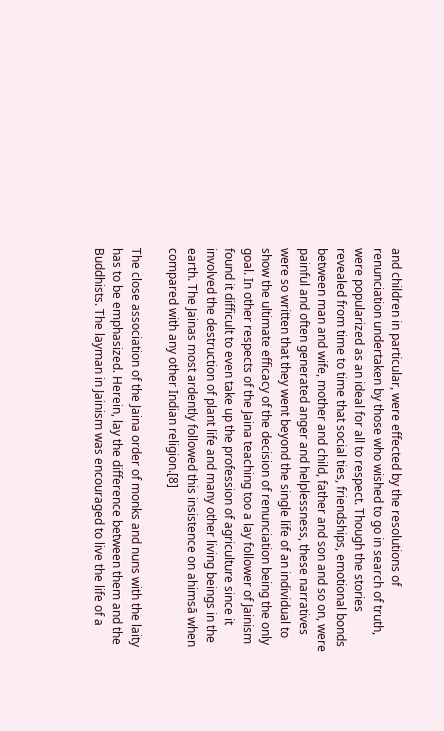and children in particular, were effected by the resolutions of renunciation undertaken by those who wished to go in search of truth, were popularized as an ideal for all to respect. Though the stories revealed from time to time that social ties, friendships, emotional bonds between man and wife, mother and child, father and son and so on, were painful and often generated anger and helplessness, these narratives were so written that they went beyond the single life of an individual to show the ultimate efficacy of the decision of renunciation being the only goal. In other respects of the Jaina teaching too a lay follower of Jainism found it difficult to even take up the profession of agriculture since it involved the destruction of plant life and many other living beings in the earth. The Jainas most ardently followed this insistence on ahimsā when compared with any other Indian religion.[8]

The close association of the Jaina order of monks and nuns with the laity has to be emphasized. Herein, lay the difference between them and the Buddhists. The layman in Jainism was encouraged to live the life of a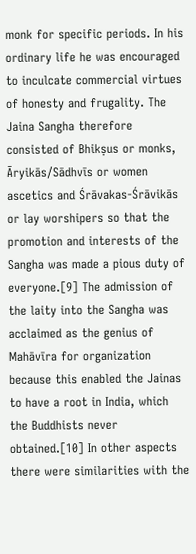monk for specific periods. In his ordinary life he was encouraged to inculcate commercial virtues of honesty and frugality. The Jaina Sangha therefore consisted of Bhikṣus or monks, Āryikās/Sādhvīs or women ascetics and Śrāvakas-Śrāvikās or lay worshipers so that the promotion and interests of the Sangha was made a pious duty of everyone.[9] The admission of the laity into the Sangha was acclaimed as the genius of Mahāvīra for organization because this enabled the Jainas to have a root in India, which the Buddhists never obtained.[10] In other aspects there were similarities with the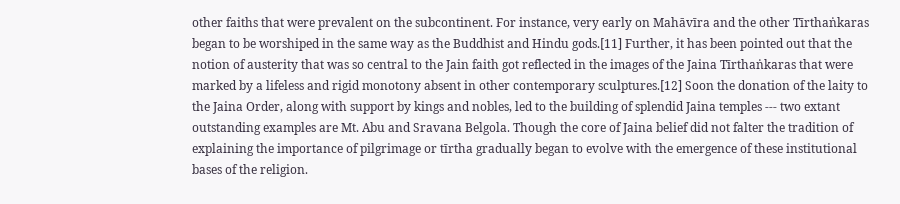other faiths that were prevalent on the subcontinent. For instance, very early on Mahāvīra and the other Tīrthaṅkaras began to be worshiped in the same way as the Buddhist and Hindu gods.[11] Further, it has been pointed out that the notion of austerity that was so central to the Jain faith got reflected in the images of the Jaina Tīrthaṅkaras that were marked by a lifeless and rigid monotony absent in other contemporary sculptures.[12] Soon the donation of the laity to the Jaina Order, along with support by kings and nobles, led to the building of splendid Jaina temples --- two extant outstanding examples are Mt. Abu and Sravana Belgola. Though the core of Jaina belief did not falter the tradition of explaining the importance of pilgrimage or tīrtha gradually began to evolve with the emergence of these institutional bases of the religion.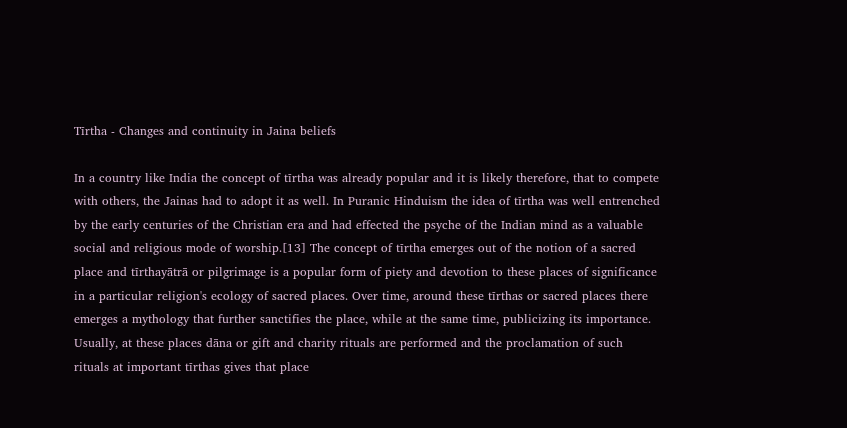Tīrtha - Changes and continuity in Jaina beliefs

In a country like India the concept of tīrtha was already popular and it is likely therefore, that to compete with others, the Jainas had to adopt it as well. In Puranic Hinduism the idea of tīrtha was well entrenched by the early centuries of the Christian era and had effected the psyche of the Indian mind as a valuable social and religious mode of worship.[13] The concept of tīrtha emerges out of the notion of a sacred place and tīrthayātrā or pilgrimage is a popular form of piety and devotion to these places of significance in a particular religion's ecology of sacred places. Over time, around these tīrthas or sacred places there emerges a mythology that further sanctifies the place, while at the same time, publicizing its importance. Usually, at these places dāna or gift and charity rituals are performed and the proclamation of such rituals at important tīrthas gives that place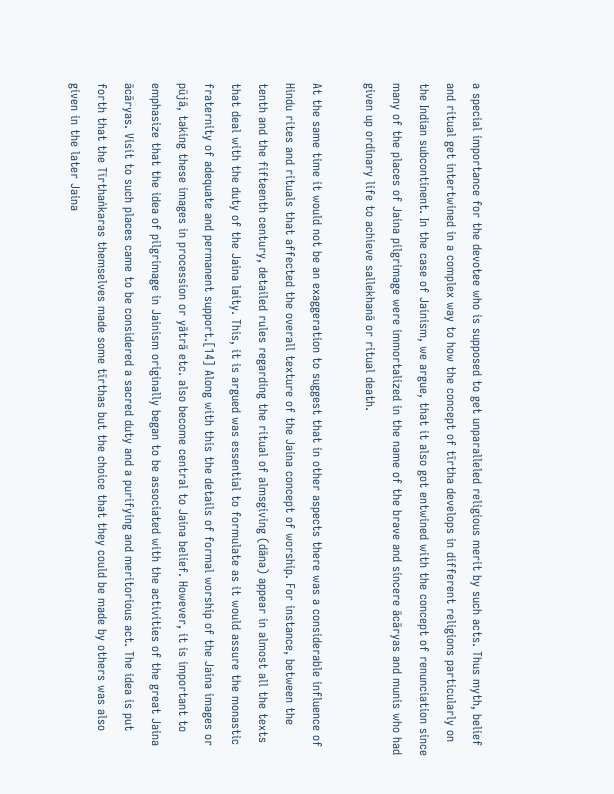a special importance for the devotee who is supposed to get unparalleled religious merit by such acts. Thus myth, belief and ritual get intertwined in a complex way to how the concept of tīrtha develops in different religions particularly on the Indian subcontinent. In the case of Jainism, we argue, that it also got entwined with the concept of renunciation since many of the places of Jaina pilgrimage were immortalized in the name of the brave and sincere ācāryas and munis who had given up ordinary life to achieve sallekhanā or ritual death.

At the same time it would not be an exaggeration to suggest that in other aspects there was a considerable influence of Hindu rites and rituals that affected the overall texture of the Jaina concept of worship. For instance, between the tenth and the fifteenth century, detailed rules regarding the ritual of almsgiving (dāna) appear in almost all the texts that deal with the duty of the Jaina laity. This, it is argued was essential to formulate as it would assure the monastic fraternity of adequate and permanent support.[14] Along with this the details of formal worship of the Jaina images or pūjā, taking these images in procession or yātrā etc. also become central to Jaina belief. However, it is important to emphasize that the idea of pilgrimage in Jainism originally began to be associated with the activities of the great Jaina ācāryas. Visit to such places came to be considered a sacred duty and a purifying and meritorious act. The idea is put forth that the Tīrthaṅkaras themselves made some tīrthas but the choice that they could be made by others was also given in the later Jaina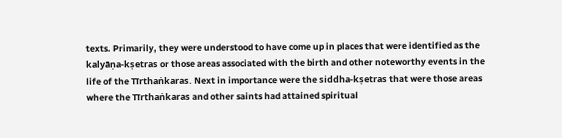texts. Primarily, they were understood to have come up in places that were identified as the kalyāṇa-kṣetras or those areas associated with the birth and other noteworthy events in the life of the Tīrthaṅkaras. Next in importance were the siddha-kṣetras that were those areas where the Tīrthaṅkaras and other saints had attained spiritual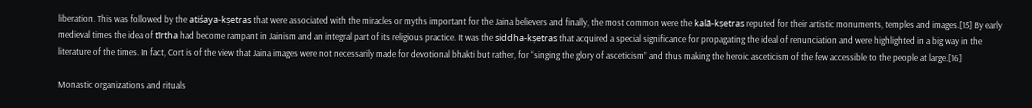liberation. This was followed by the atiśaya-kṣetras that were associated with the miracles or myths important for the Jaina believers and finally, the most common were the kalā-kṣetras reputed for their artistic monuments, temples and images.[15] By early medieval times the idea of tīrtha had become rampant in Jainism and an integral part of its religious practice. It was the siddha-kṣetras that acquired a special significance for propagating the ideal of renunciation and were highlighted in a big way in the literature of the times. In fact, Cort is of the view that Jaina images were not necessarily made for devotional bhakti but rather, for “singing the glory of asceticism” and thus making the heroic asceticism of the few accessible to the people at large.[16]

Monastic organizations and rituals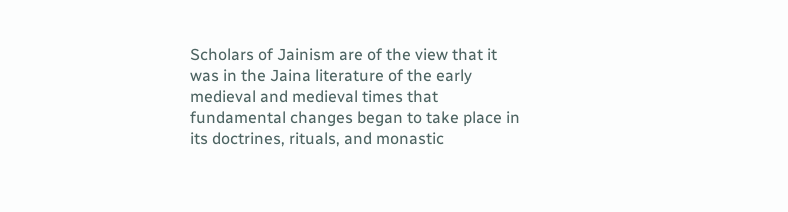Scholars of Jainism are of the view that it was in the Jaina literature of the early medieval and medieval times that fundamental changes began to take place in its doctrines, rituals, and monastic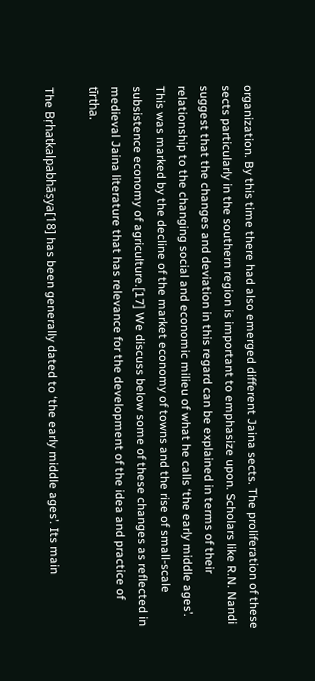organization. By this time there had also emerged different Jaina sects. The proliferation of these sects particularly in the southern region is important to emphasize upon. Scholars like R.N. Nandi suggest that the changes and deviation in this regard can be explained in terms of their relationship to the changing social and economic milieu of what he calls ‘the early middle ages’. This was marked by the decline of the market economy of towns and the rise of small-scale subsistence economy of agriculture.[17] We discuss below some of these changes as reflected in medieval Jaina literature that has relevance for the development of the idea and practice of tīrtha.

The Bṛhatkalpabhāṣya[18] has been generally dated to ‘the early middle ages’. Its main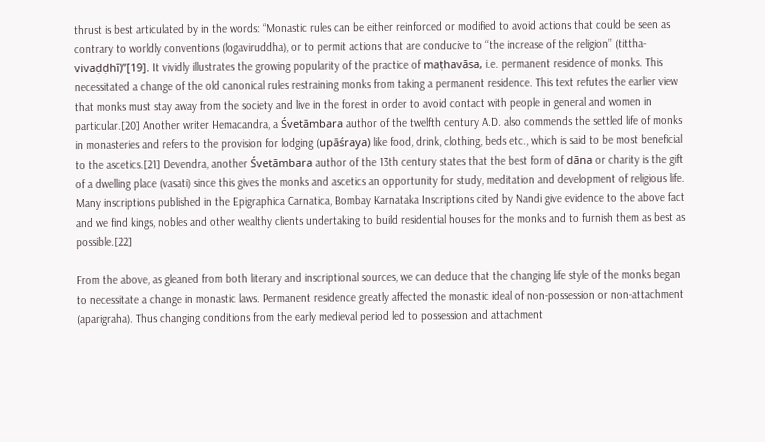thrust is best articulated by in the words: “Monastic rules can be either reinforced or modified to avoid actions that could be seen as contrary to worldly conventions (logaviruddha), or to permit actions that are conducive to ‘‘the increase of the religion’’ (tittha-vivaḍḍhī)”[19]. It vividly illustrates the growing popularity of the practice of maṭhavāsa, i.e. permanent residence of monks. This necessitated a change of the old canonical rules restraining monks from taking a permanent residence. This text refutes the earlier view that monks must stay away from the society and live in the forest in order to avoid contact with people in general and women in particular.[20] Another writer Hemacandra, a Śvetāmbara author of the twelfth century A.D. also commends the settled life of monks in monasteries and refers to the provision for lodging (upāśraya) like food, drink, clothing, beds etc., which is said to be most beneficial to the ascetics.[21] Devendra, another Śvetāmbara author of the 13th century states that the best form of dāna or charity is the gift of a dwelling place (vasati) since this gives the monks and ascetics an opportunity for study, meditation and development of religious life. Many inscriptions published in the Epigraphica Carnatica, Bombay Karnataka Inscriptions cited by Nandi give evidence to the above fact and we find kings, nobles and other wealthy clients undertaking to build residential houses for the monks and to furnish them as best as possible.[22]

From the above, as gleaned from both literary and inscriptional sources, we can deduce that the changing life style of the monks began to necessitate a change in monastic laws. Permanent residence greatly affected the monastic ideal of non-possession or non-attachment (aparigraha). Thus changing conditions from the early medieval period led to possession and attachment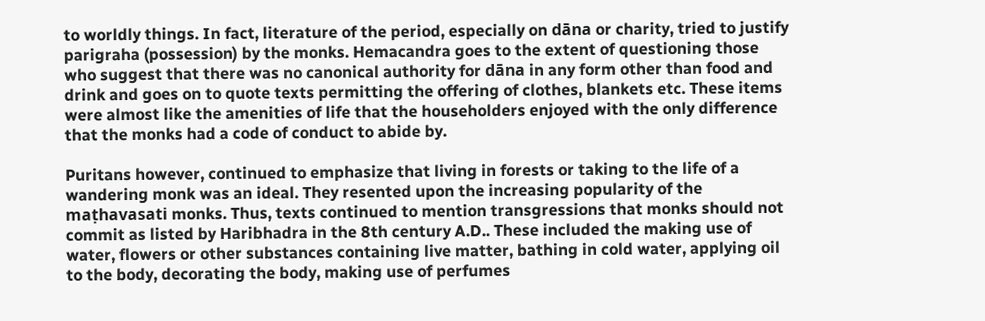to worldly things. In fact, literature of the period, especially on dāna or charity, tried to justify parigraha (possession) by the monks. Hemacandra goes to the extent of questioning those who suggest that there was no canonical authority for dāna in any form other than food and drink and goes on to quote texts permitting the offering of clothes, blankets etc. These items were almost like the amenities of life that the householders enjoyed with the only difference that the monks had a code of conduct to abide by.

Puritans however, continued to emphasize that living in forests or taking to the life of a wandering monk was an ideal. They resented upon the increasing popularity of the maṭhavasati monks. Thus, texts continued to mention transgressions that monks should not commit as listed by Haribhadra in the 8th century A.D.. These included the making use of water, flowers or other substances containing live matter, bathing in cold water, applying oil to the body, decorating the body, making use of perfumes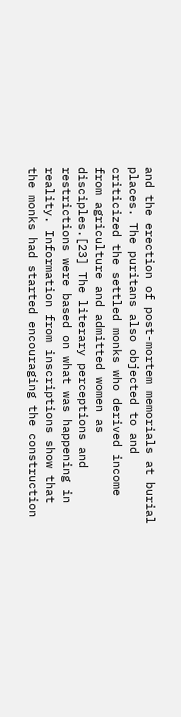and the erection of post-mortem memorials at burial places. The puritans also objected to and criticized the settled monks who derived income from agriculture and admitted women as disciples.[23] The literary perceptions and restrictions were based on what was happening in reality. Information from inscriptions show that the monks had started encouraging the construction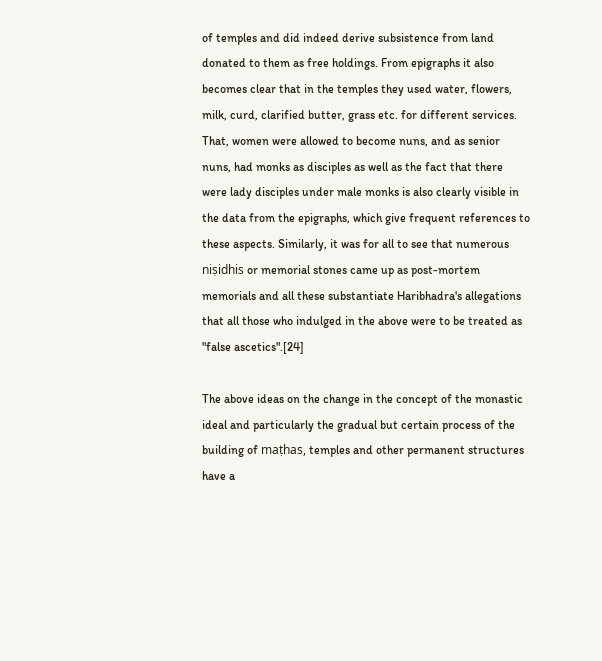of temples and did indeed derive subsistence from land donated to them as free holdings. From epigraphs it also becomes clear that in the temples they used water, flowers, milk, curd, clarified butter, grass etc. for different services. That, women were allowed to become nuns, and as senior nuns, had monks as disciples as well as the fact that there were lady disciples under male monks is also clearly visible in the data from the epigraphs, which give frequent references to these aspects. Similarly, it was for all to see that numerous niṣidhis or memorial stones came up as post-mortem memorials and all these substantiate Haribhadra's allegations that all those who indulged in the above were to be treated as "false ascetics".[24]

The above ideas on the change in the concept of the monastic ideal and particularly the gradual but certain process of the building of maṭhas, temples and other permanent structures have a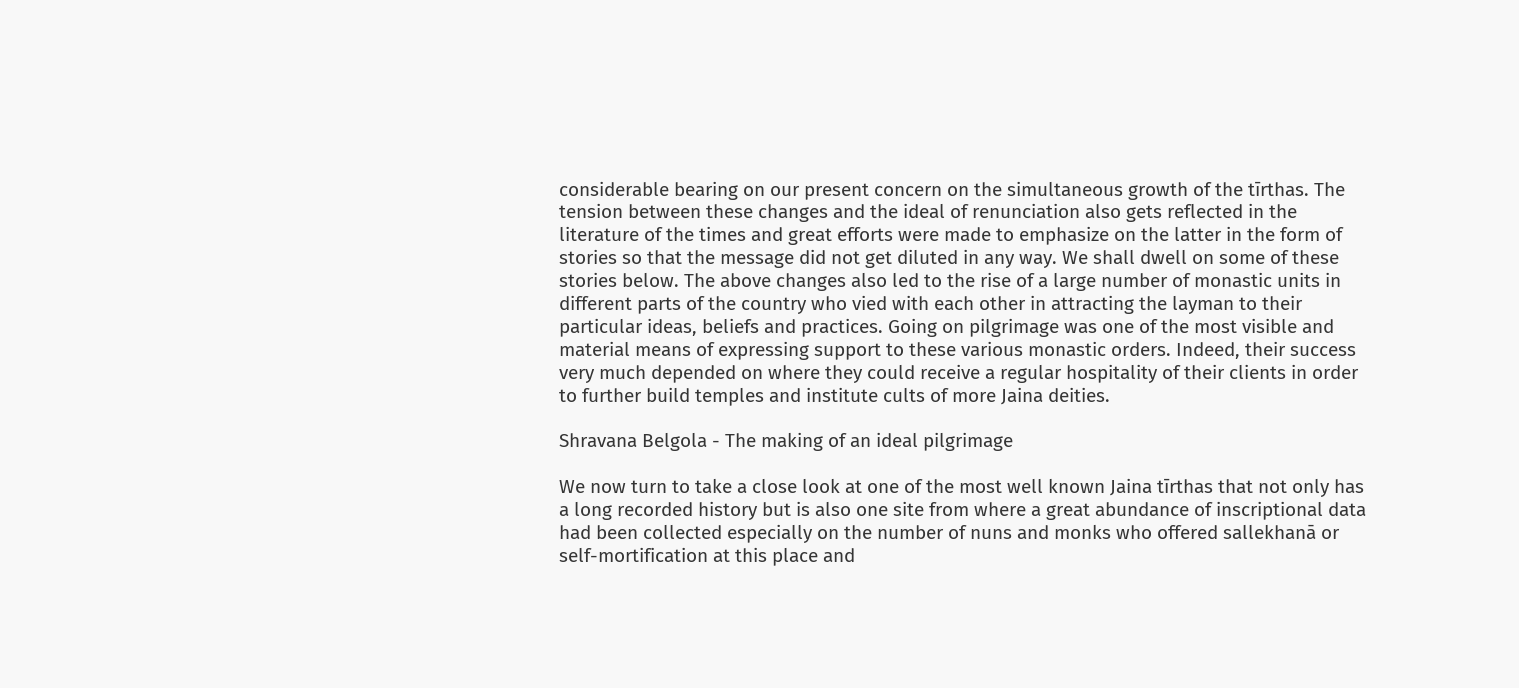considerable bearing on our present concern on the simultaneous growth of the tīrthas. The tension between these changes and the ideal of renunciation also gets reflected in the literature of the times and great efforts were made to emphasize on the latter in the form of stories so that the message did not get diluted in any way. We shall dwell on some of these stories below. The above changes also led to the rise of a large number of monastic units in different parts of the country who vied with each other in attracting the layman to their particular ideas, beliefs and practices. Going on pilgrimage was one of the most visible and material means of expressing support to these various monastic orders. Indeed, their success very much depended on where they could receive a regular hospitality of their clients in order to further build temples and institute cults of more Jaina deities.

Shravana Belgola - The making of an ideal pilgrimage

We now turn to take a close look at one of the most well known Jaina tīrthas that not only has a long recorded history but is also one site from where a great abundance of inscriptional data had been collected especially on the number of nuns and monks who offered sallekhanā or self-mortification at this place and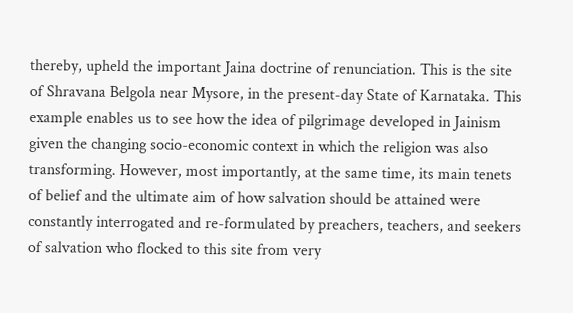thereby, upheld the important Jaina doctrine of renunciation. This is the site of Shravana Belgola near Mysore, in the present-day State of Karnataka. This example enables us to see how the idea of pilgrimage developed in Jainism given the changing socio-economic context in which the religion was also transforming. However, most importantly, at the same time, its main tenets of belief and the ultimate aim of how salvation should be attained were constantly interrogated and re-formulated by preachers, teachers, and seekers of salvation who flocked to this site from very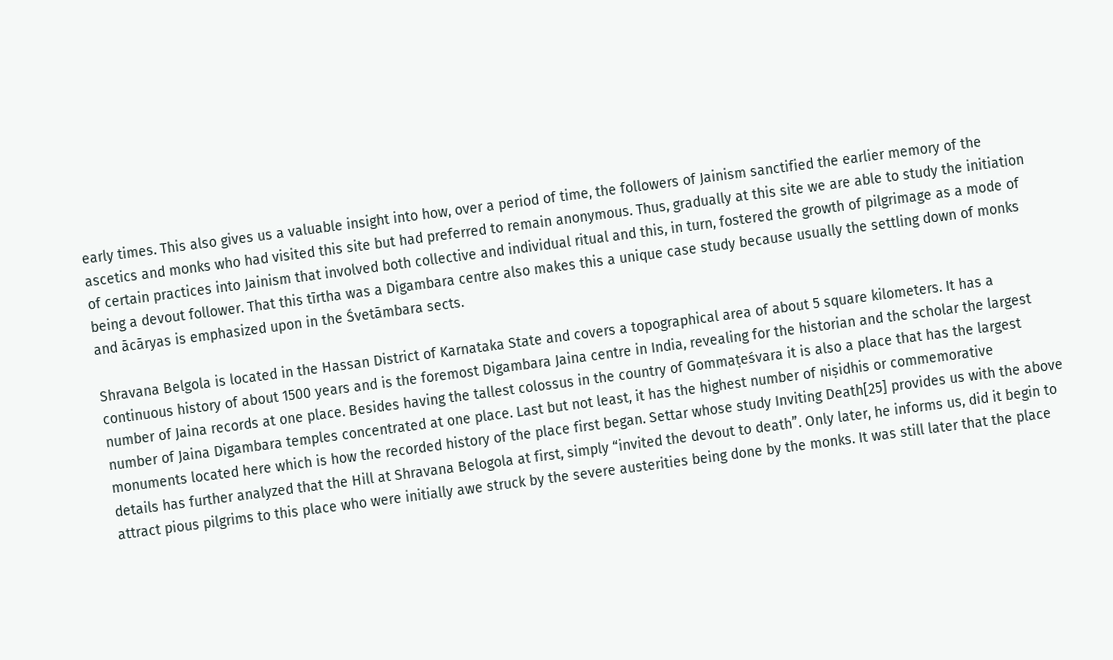early times. This also gives us a valuable insight into how, over a period of time, the followers of Jainism sanctified the earlier memory of the ascetics and monks who had visited this site but had preferred to remain anonymous. Thus, gradually at this site we are able to study the initiation of certain practices into Jainism that involved both collective and individual ritual and this, in turn, fostered the growth of pilgrimage as a mode of being a devout follower. That this tīrtha was a Digambara centre also makes this a unique case study because usually the settling down of monks and ācāryas is emphasized upon in the Śvetāmbara sects.

Shravana Belgola is located in the Hassan District of Karnataka State and covers a topographical area of about 5 square kilometers. It has a continuous history of about 1500 years and is the foremost Digambara Jaina centre in India, revealing for the historian and the scholar the largest number of Jaina records at one place. Besides having the tallest colossus in the country of Gommaṭeśvara it is also a place that has the largest number of Jaina Digambara temples concentrated at one place. Last but not least, it has the highest number of niṣidhis or commemorative monuments located here which is how the recorded history of the place first began. Settar whose study Inviting Death[25] provides us with the above details has further analyzed that the Hill at Shravana Belogola at first, simply “invited the devout to death”. Only later, he informs us, did it begin to attract pious pilgrims to this place who were initially awe struck by the severe austerities being done by the monks. It was still later that the place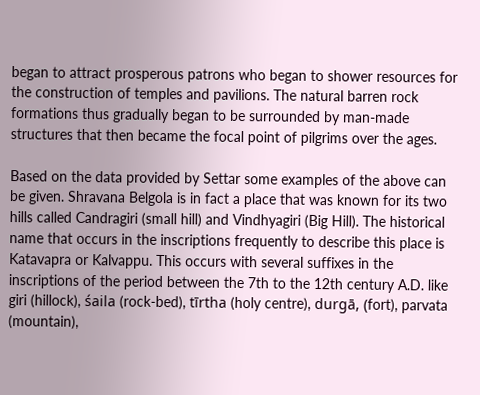began to attract prosperous patrons who began to shower resources for the construction of temples and pavilions. The natural barren rock formations thus gradually began to be surrounded by man-made structures that then became the focal point of pilgrims over the ages.

Based on the data provided by Settar some examples of the above can be given. Shravana Belgola is in fact a place that was known for its two hills called Candragiri (small hill) and Vindhyagiri (Big Hill). The historical name that occurs in the inscriptions frequently to describe this place is Katavapra or Kalvappu. This occurs with several suffixes in the inscriptions of the period between the 7th to the 12th century A.D. like giri (hillock), śaila (rock-bed), tīrtha (holy centre), durgā, (fort), parvata (mountain),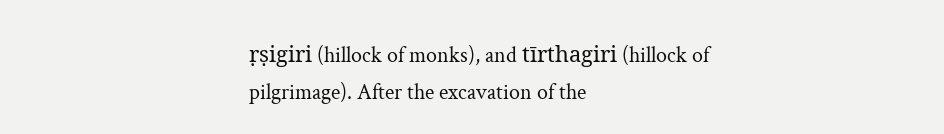ṛṣigiri (hillock of monks), and tīrthagiri (hillock of pilgrimage). After the excavation of the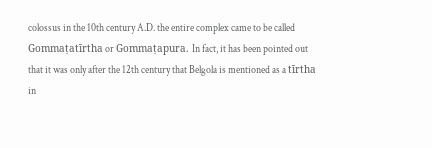colossus in the 10th century A.D. the entire complex came to be called Gommaṭatīrtha or Gommaṭapura. In fact, it has been pointed out that it was only after the 12th century that Belgola is mentioned as a tīrtha in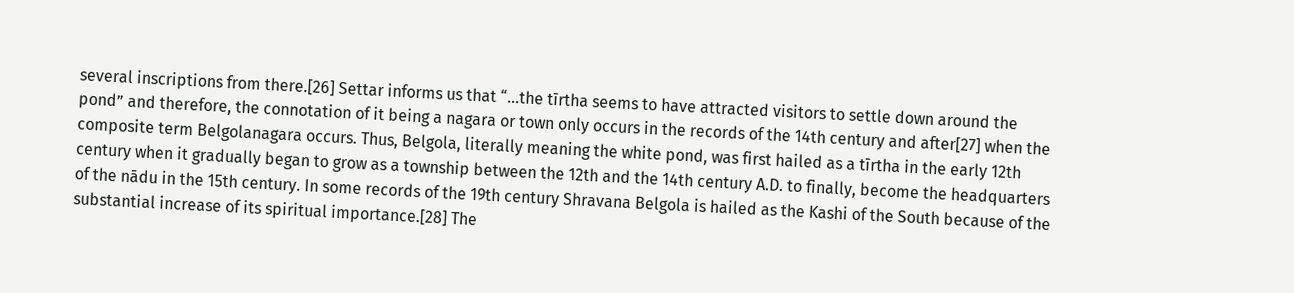several inscriptions from there.[26] Settar informs us that “…the tīrtha seems to have attracted visitors to settle down around the pond” and therefore, the connotation of it being a nagara or town only occurs in the records of the 14th century and after[27] when the composite term Belgolanagara occurs. Thus, Belgola, literally meaning the white pond, was first hailed as a tīrtha in the early 12th century when it gradually began to grow as a township between the 12th and the 14th century A.D. to finally, become the headquarters of the nādu in the 15th century. In some records of the 19th century Shravana Belgola is hailed as the Kashi of the South because of the substantial increase of its spiritual importance.[28] The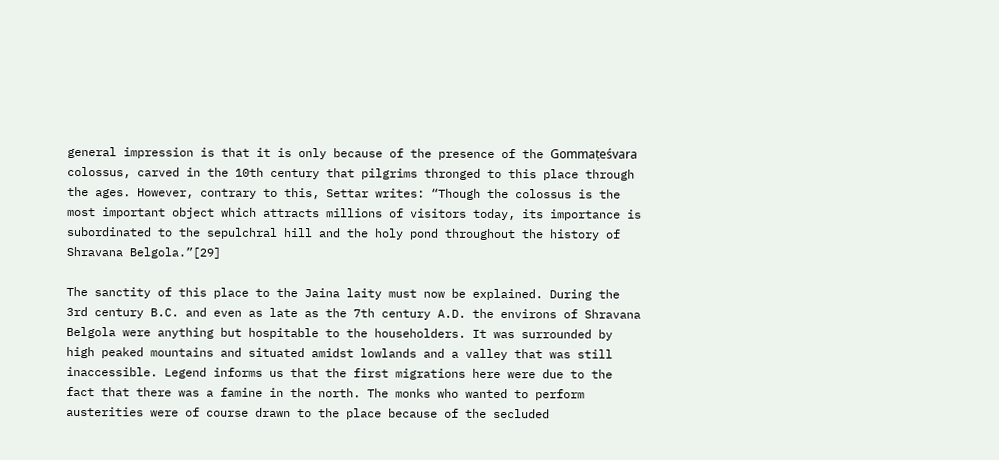general impression is that it is only because of the presence of the Gommaṭeśvara colossus, carved in the 10th century that pilgrims thronged to this place through the ages. However, contrary to this, Settar writes: “Though the colossus is the most important object which attracts millions of visitors today, its importance is subordinated to the sepulchral hill and the holy pond throughout the history of Shravana Belgola.”[29]

The sanctity of this place to the Jaina laity must now be explained. During the 3rd century B.C. and even as late as the 7th century A.D. the environs of Shravana Belgola were anything but hospitable to the householders. It was surrounded by high peaked mountains and situated amidst lowlands and a valley that was still inaccessible. Legend informs us that the first migrations here were due to the fact that there was a famine in the north. The monks who wanted to perform austerities were of course drawn to the place because of the secluded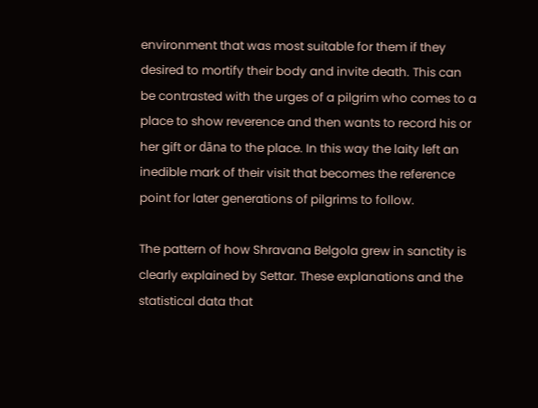environment that was most suitable for them if they desired to mortify their body and invite death. This can be contrasted with the urges of a pilgrim who comes to a place to show reverence and then wants to record his or her gift or dāna to the place. In this way the laity left an inedible mark of their visit that becomes the reference point for later generations of pilgrims to follow.

The pattern of how Shravana Belgola grew in sanctity is clearly explained by Settar. These explanations and the statistical data that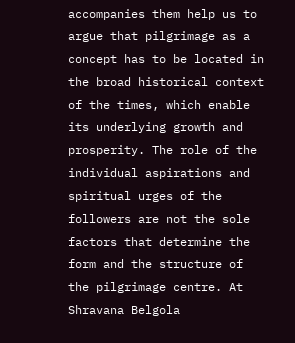accompanies them help us to argue that pilgrimage as a concept has to be located in the broad historical context of the times, which enable its underlying growth and prosperity. The role of the individual aspirations and spiritual urges of the followers are not the sole factors that determine the form and the structure of the pilgrimage centre. At Shravana Belgola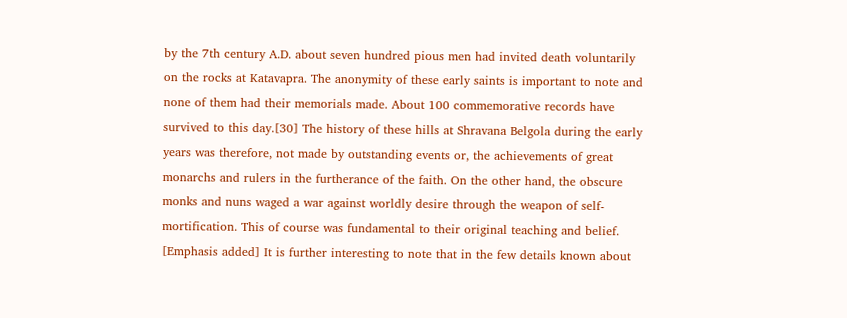by the 7th century A.D. about seven hundred pious men had invited death voluntarily on the rocks at Katavapra. The anonymity of these early saints is important to note and none of them had their memorials made. About 100 commemorative records have survived to this day.[30] The history of these hills at Shravana Belgola during the early years was therefore, not made by outstanding events or, the achievements of great monarchs and rulers in the furtherance of the faith. On the other hand, the obscure monks and nuns waged a war against worldly desire through the weapon of self-mortification. This of course was fundamental to their original teaching and belief. [Emphasis added] It is further interesting to note that in the few details known about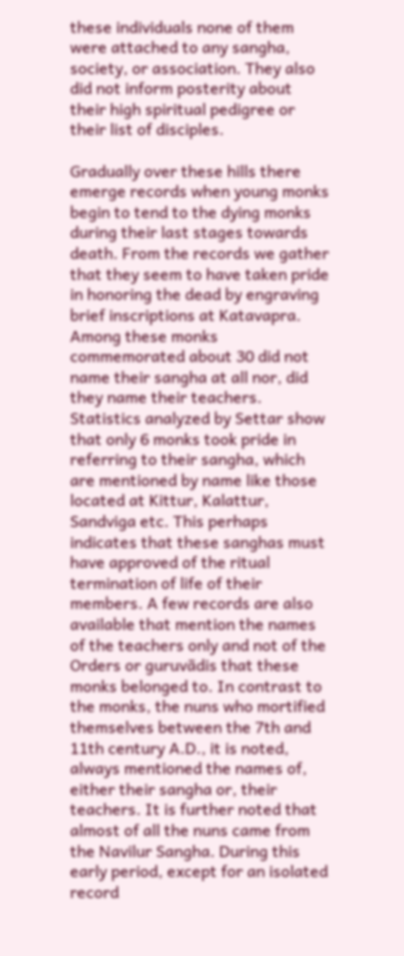these individuals none of them were attached to any sangha, society, or association. They also did not inform posterity about their high spiritual pedigree or their list of disciples.

Gradually over these hills there emerge records when young monks begin to tend to the dying monks during their last stages towards death. From the records we gather that they seem to have taken pride in honoring the dead by engraving brief inscriptions at Katavapra. Among these monks commemorated about 30 did not name their sangha at all nor, did they name their teachers. Statistics analyzed by Settar show that only 6 monks took pride in referring to their sangha, which are mentioned by name like those located at Kittur, Kalattur, Sandviga etc. This perhaps indicates that these sanghas must have approved of the ritual termination of life of their members. A few records are also available that mention the names of the teachers only and not of the Orders or guruvādis that these monks belonged to. In contrast to the monks, the nuns who mortified themselves between the 7th and 11th century A.D., it is noted, always mentioned the names of, either their sangha or, their teachers. It is further noted that almost of all the nuns came from the Navilur Sangha. During this early period, except for an isolated record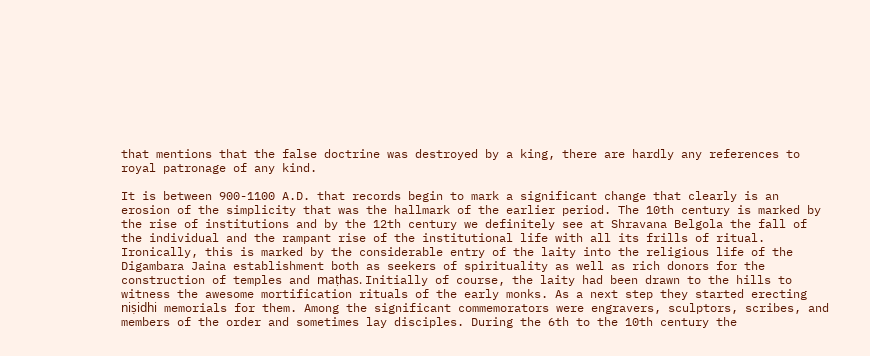that mentions that the false doctrine was destroyed by a king, there are hardly any references to royal patronage of any kind.

It is between 900-1100 A.D. that records begin to mark a significant change that clearly is an erosion of the simplicity that was the hallmark of the earlier period. The 10th century is marked by the rise of institutions and by the 12th century we definitely see at Shravana Belgola the fall of the individual and the rampant rise of the institutional life with all its frills of ritual. Ironically, this is marked by the considerable entry of the laity into the religious life of the Digambara Jaina establishment both as seekers of spirituality as well as rich donors for the construction of temples and maṭhas. Initially of course, the laity had been drawn to the hills to witness the awesome mortification rituals of the early monks. As a next step they started erecting niṣidhi memorials for them. Among the significant commemorators were engravers, sculptors, scribes, and members of the order and sometimes lay disciples. During the 6th to the 10th century the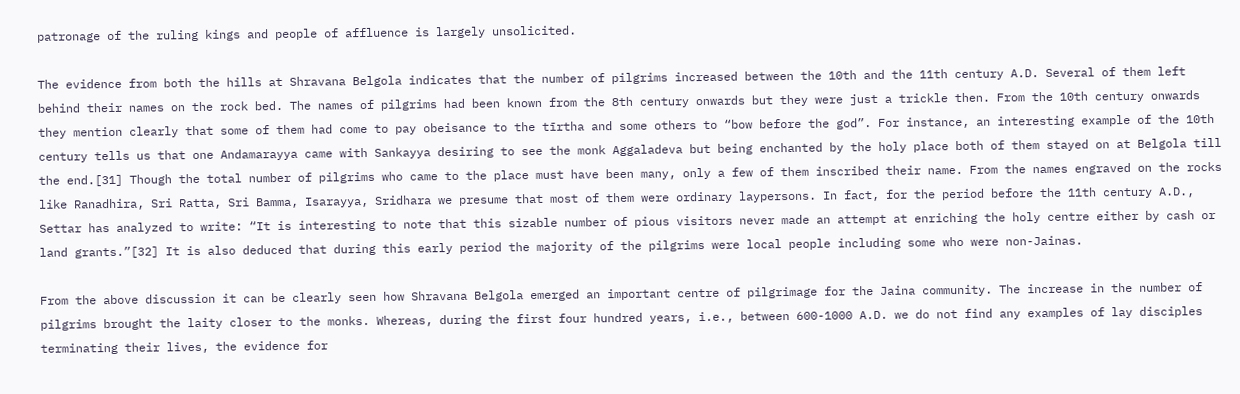patronage of the ruling kings and people of affluence is largely unsolicited.

The evidence from both the hills at Shravana Belgola indicates that the number of pilgrims increased between the 10th and the 11th century A.D. Several of them left behind their names on the rock bed. The names of pilgrims had been known from the 8th century onwards but they were just a trickle then. From the 10th century onwards they mention clearly that some of them had come to pay obeisance to the tīrtha and some others to “bow before the god”. For instance, an interesting example of the 10th century tells us that one Andamarayya came with Sankayya desiring to see the monk Aggaladeva but being enchanted by the holy place both of them stayed on at Belgola till the end.[31] Though the total number of pilgrims who came to the place must have been many, only a few of them inscribed their name. From the names engraved on the rocks like Ranadhira, Sri Ratta, Sri Bamma, Isarayya, Sridhara we presume that most of them were ordinary laypersons. In fact, for the period before the 11th century A.D., Settar has analyzed to write: “It is interesting to note that this sizable number of pious visitors never made an attempt at enriching the holy centre either by cash or land grants.”[32] It is also deduced that during this early period the majority of the pilgrims were local people including some who were non-Jainas.

From the above discussion it can be clearly seen how Shravana Belgola emerged an important centre of pilgrimage for the Jaina community. The increase in the number of pilgrims brought the laity closer to the monks. Whereas, during the first four hundred years, i.e., between 600-1000 A.D. we do not find any examples of lay disciples terminating their lives, the evidence for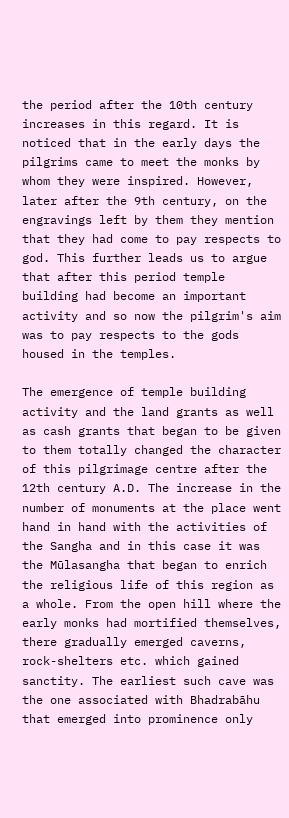the period after the 10th century increases in this regard. It is noticed that in the early days the pilgrims came to meet the monks by whom they were inspired. However, later after the 9th century, on the engravings left by them they mention that they had come to pay respects to god. This further leads us to argue that after this period temple building had become an important activity and so now the pilgrim's aim was to pay respects to the gods housed in the temples.

The emergence of temple building activity and the land grants as well as cash grants that began to be given to them totally changed the character of this pilgrimage centre after the 12th century A.D. The increase in the number of monuments at the place went hand in hand with the activities of the Sangha and in this case it was the Mūlasangha that began to enrich the religious life of this region as a whole. From the open hill where the early monks had mortified themselves, there gradually emerged caverns, rock-shelters etc. which gained sanctity. The earliest such cave was the one associated with Bhadrabāhu that emerged into prominence only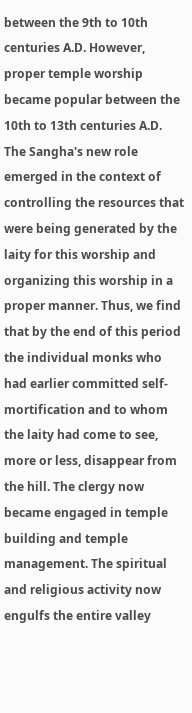between the 9th to 10th centuries A.D. However, proper temple worship became popular between the 10th to 13th centuries A.D. The Sangha's new role emerged in the context of controlling the resources that were being generated by the laity for this worship and organizing this worship in a proper manner. Thus, we find that by the end of this period the individual monks who had earlier committed self-mortification and to whom the laity had come to see, more or less, disappear from the hill. The clergy now became engaged in temple building and temple management. The spiritual and religious activity now engulfs the entire valley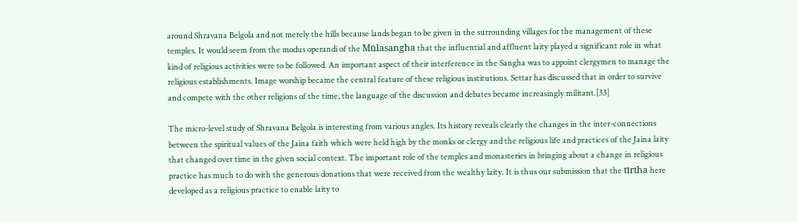around Shravana Belgola and not merely the hills because lands began to be given in the surrounding villages for the management of these temples. It would seem from the modus operandi of the Mūlasangha that the influential and affluent laity played a significant role in what kind of religious activities were to be followed. An important aspect of their interference in the Sangha was to appoint clergymen to manage the religious establishments. Image worship became the central feature of these religious institutions. Settar has discussed that in order to survive and compete with the other religions of the time, the language of the discussion and debates became increasingly militant.[33]

The micro-level study of Shravana Belgola is interesting from various angles. Its history reveals clearly the changes in the inter-connections between the spiritual values of the Jaina faith which were held high by the monks or clergy and the religious life and practices of the Jaina laity that changed over time in the given social context. The important role of the temples and monasteries in bringing about a change in religious practice has much to do with the generous donations that were received from the wealthy laity. It is thus our submission that the tīrtha here developed as a religious practice to enable laity to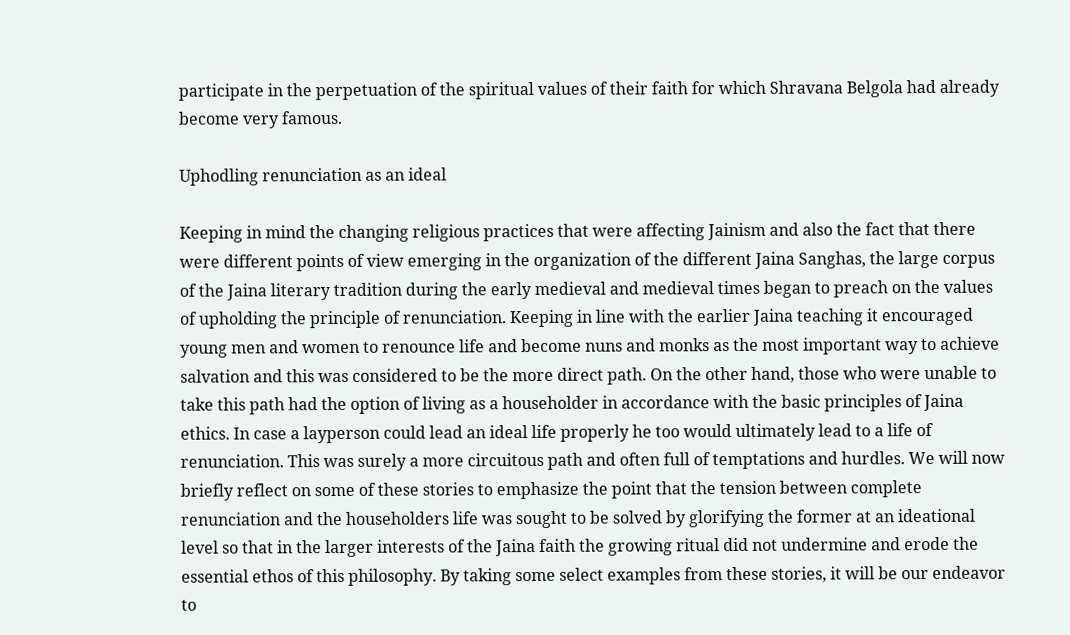participate in the perpetuation of the spiritual values of their faith for which Shravana Belgola had already become very famous.

Uphodling renunciation as an ideal

Keeping in mind the changing religious practices that were affecting Jainism and also the fact that there were different points of view emerging in the organization of the different Jaina Sanghas, the large corpus of the Jaina literary tradition during the early medieval and medieval times began to preach on the values of upholding the principle of renunciation. Keeping in line with the earlier Jaina teaching it encouraged young men and women to renounce life and become nuns and monks as the most important way to achieve salvation and this was considered to be the more direct path. On the other hand, those who were unable to take this path had the option of living as a householder in accordance with the basic principles of Jaina ethics. In case a layperson could lead an ideal life properly he too would ultimately lead to a life of renunciation. This was surely a more circuitous path and often full of temptations and hurdles. We will now briefly reflect on some of these stories to emphasize the point that the tension between complete renunciation and the householders life was sought to be solved by glorifying the former at an ideational level so that in the larger interests of the Jaina faith the growing ritual did not undermine and erode the essential ethos of this philosophy. By taking some select examples from these stories, it will be our endeavor to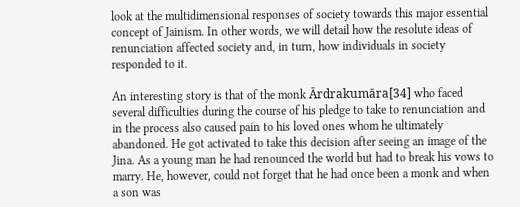look at the multidimensional responses of society towards this major essential concept of Jainism. In other words, we will detail how the resolute ideas of renunciation affected society and, in turn, how individuals in society responded to it.

An interesting story is that of the monk Ārdrakumāra[34] who faced several difficulties during the course of his pledge to take to renunciation and in the process also caused pain to his loved ones whom he ultimately abandoned. He got activated to take this decision after seeing an image of the Jina. As a young man he had renounced the world but had to break his vows to marry. He, however, could not forget that he had once been a monk and when a son was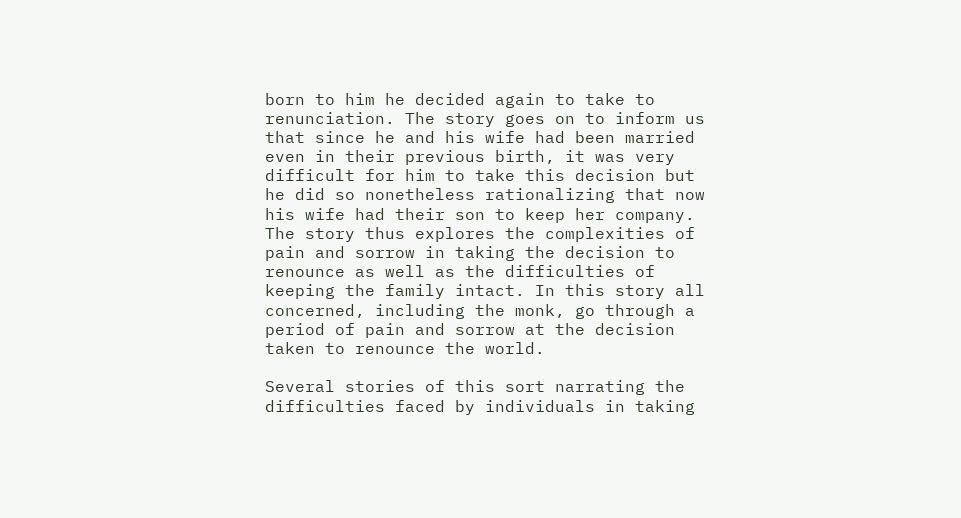born to him he decided again to take to renunciation. The story goes on to inform us that since he and his wife had been married even in their previous birth, it was very difficult for him to take this decision but he did so nonetheless rationalizing that now his wife had their son to keep her company. The story thus explores the complexities of pain and sorrow in taking the decision to renounce as well as the difficulties of keeping the family intact. In this story all concerned, including the monk, go through a period of pain and sorrow at the decision taken to renounce the world.

Several stories of this sort narrating the difficulties faced by individuals in taking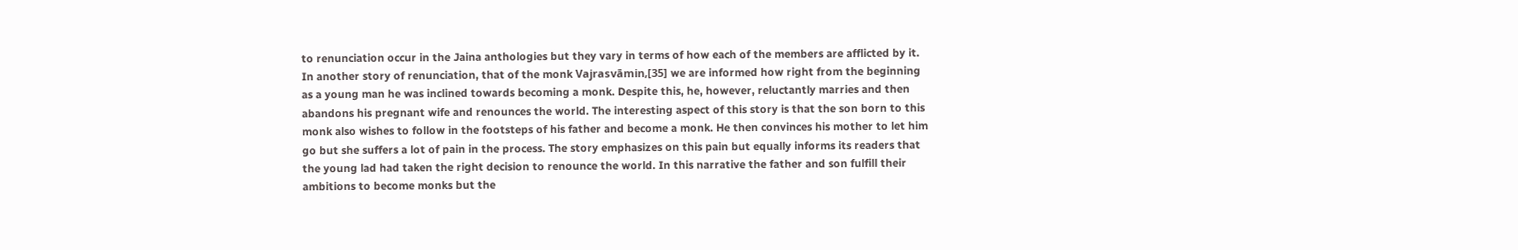to renunciation occur in the Jaina anthologies but they vary in terms of how each of the members are afflicted by it. In another story of renunciation, that of the monk Vajrasvāmin,[35] we are informed how right from the beginning as a young man he was inclined towards becoming a monk. Despite this, he, however, reluctantly marries and then abandons his pregnant wife and renounces the world. The interesting aspect of this story is that the son born to this monk also wishes to follow in the footsteps of his father and become a monk. He then convinces his mother to let him go but she suffers a lot of pain in the process. The story emphasizes on this pain but equally informs its readers that the young lad had taken the right decision to renounce the world. In this narrative the father and son fulfill their ambitions to become monks but the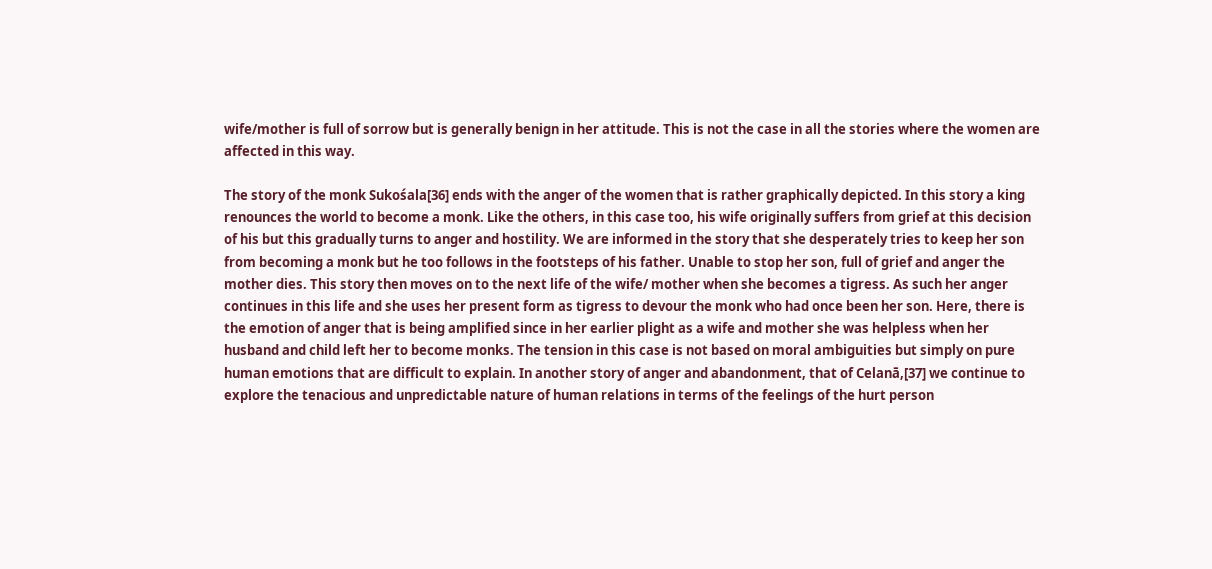wife/mother is full of sorrow but is generally benign in her attitude. This is not the case in all the stories where the women are affected in this way.

The story of the monk Sukośala[36] ends with the anger of the women that is rather graphically depicted. In this story a king renounces the world to become a monk. Like the others, in this case too, his wife originally suffers from grief at this decision of his but this gradually turns to anger and hostility. We are informed in the story that she desperately tries to keep her son from becoming a monk but he too follows in the footsteps of his father. Unable to stop her son, full of grief and anger the mother dies. This story then moves on to the next life of the wife/ mother when she becomes a tigress. As such her anger continues in this life and she uses her present form as tigress to devour the monk who had once been her son. Here, there is the emotion of anger that is being amplified since in her earlier plight as a wife and mother she was helpless when her husband and child left her to become monks. The tension in this case is not based on moral ambiguities but simply on pure human emotions that are difficult to explain. In another story of anger and abandonment, that of Celanā,[37] we continue to explore the tenacious and unpredictable nature of human relations in terms of the feelings of the hurt person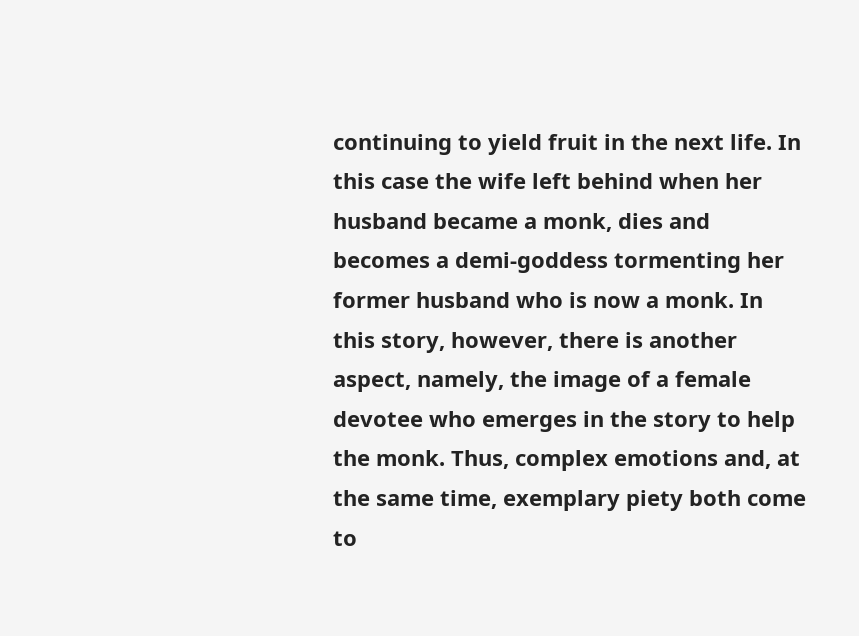continuing to yield fruit in the next life. In this case the wife left behind when her husband became a monk, dies and becomes a demi-goddess tormenting her former husband who is now a monk. In this story, however, there is another aspect, namely, the image of a female devotee who emerges in the story to help the monk. Thus, complex emotions and, at the same time, exemplary piety both come to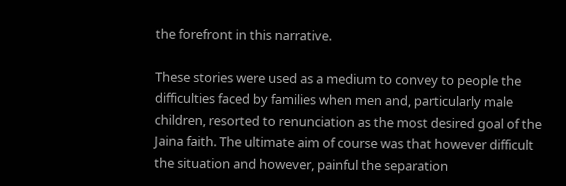the forefront in this narrative.

These stories were used as a medium to convey to people the difficulties faced by families when men and, particularly male children, resorted to renunciation as the most desired goal of the Jaina faith. The ultimate aim of course was that however difficult the situation and however, painful the separation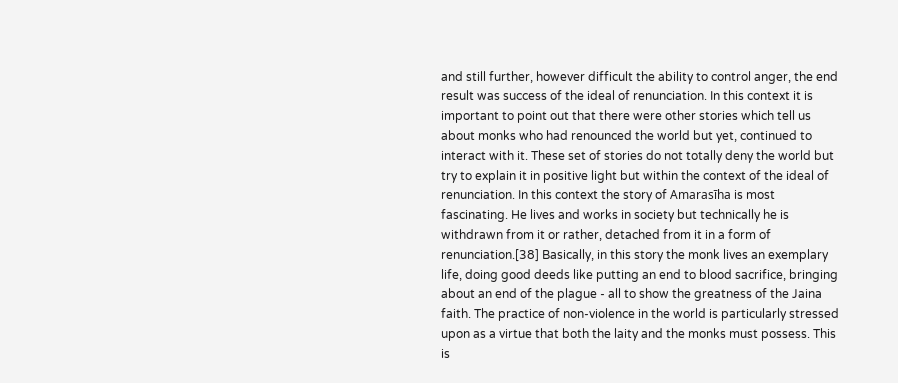and still further, however difficult the ability to control anger, the end result was success of the ideal of renunciation. In this context it is important to point out that there were other stories which tell us about monks who had renounced the world but yet, continued to interact with it. These set of stories do not totally deny the world but try to explain it in positive light but within the context of the ideal of renunciation. In this context the story of Amarasīha is most fascinating. He lives and works in society but technically he is withdrawn from it or rather, detached from it in a form of renunciation.[38] Basically, in this story the monk lives an exemplary life, doing good deeds like putting an end to blood sacrifice, bringing about an end of the plague - all to show the greatness of the Jaina faith. The practice of non-violence in the world is particularly stressed upon as a virtue that both the laity and the monks must possess. This is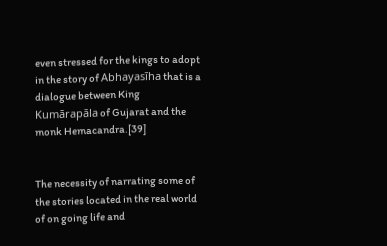even stressed for the kings to adopt in the story of Abhayasīha that is a dialogue between King Kumārapāla of Gujarat and the monk Hemacandra.[39]


The necessity of narrating some of the stories located in the real world of on going life and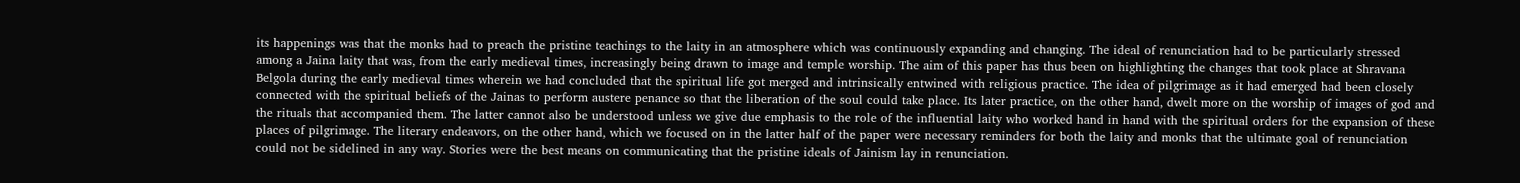its happenings was that the monks had to preach the pristine teachings to the laity in an atmosphere which was continuously expanding and changing. The ideal of renunciation had to be particularly stressed among a Jaina laity that was, from the early medieval times, increasingly being drawn to image and temple worship. The aim of this paper has thus been on highlighting the changes that took place at Shravana Belgola during the early medieval times wherein we had concluded that the spiritual life got merged and intrinsically entwined with religious practice. The idea of pilgrimage as it had emerged had been closely connected with the spiritual beliefs of the Jainas to perform austere penance so that the liberation of the soul could take place. Its later practice, on the other hand, dwelt more on the worship of images of god and the rituals that accompanied them. The latter cannot also be understood unless we give due emphasis to the role of the influential laity who worked hand in hand with the spiritual orders for the expansion of these places of pilgrimage. The literary endeavors, on the other hand, which we focused on in the latter half of the paper were necessary reminders for both the laity and monks that the ultimate goal of renunciation could not be sidelined in any way. Stories were the best means on communicating that the pristine ideals of Jainism lay in renunciation.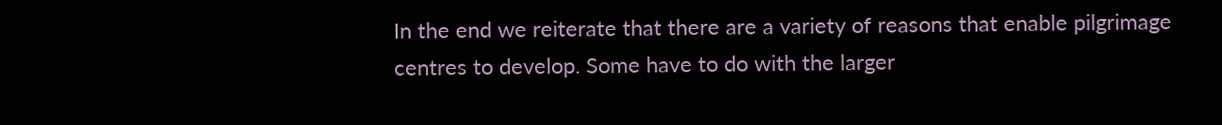In the end we reiterate that there are a variety of reasons that enable pilgrimage centres to develop. Some have to do with the larger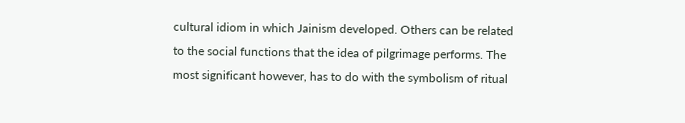cultural idiom in which Jainism developed. Others can be related to the social functions that the idea of pilgrimage performs. The most significant however, has to do with the symbolism of ritual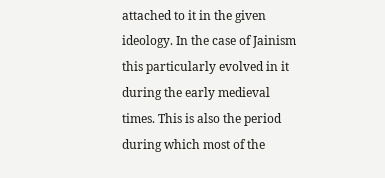attached to it in the given ideology. In the case of Jainism this particularly evolved in it during the early medieval times. This is also the period during which most of the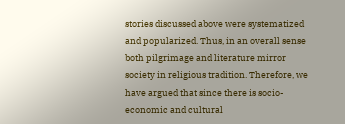stories discussed above were systematized and popularized. Thus, in an overall sense both pilgrimage and literature mirror society in religious tradition. Therefore, we have argued that since there is socio-economic and cultural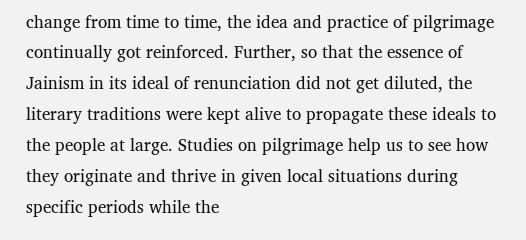change from time to time, the idea and practice of pilgrimage continually got reinforced. Further, so that the essence of Jainism in its ideal of renunciation did not get diluted, the literary traditions were kept alive to propagate these ideals to the people at large. Studies on pilgrimage help us to see how they originate and thrive in given local situations during specific periods while the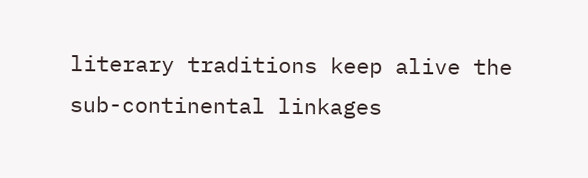literary traditions keep alive the sub-continental linkages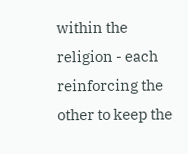within the religion - each reinforcing the other to keep the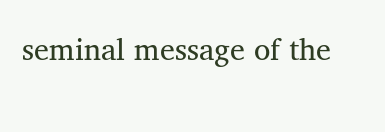seminal message of the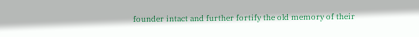founder intact and further fortify the old memory of their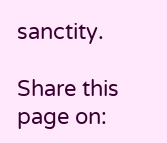sanctity.

Share this page on: